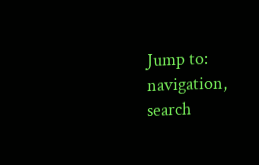Jump to: navigation, search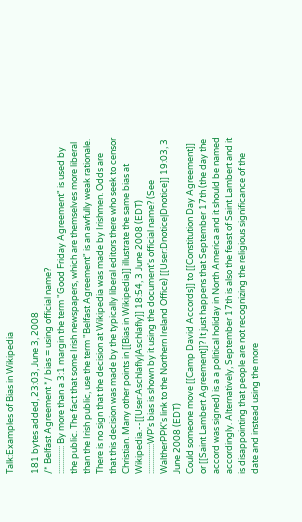Talk:Examples of Bias in Wikipedia

181 bytes added, 23:03, June 3, 2008
/* Belfast Agreement */ bias = using official name?
:::::::::::::: By more than a 3:1 margin the term "Good Friday Agreement" is used by the public. The fact that some Irish newspapers, which are themselves more liberal than the Irish public, use the term "Belfast Agreement" is an awfully weak rationale. There is no sign that the decision at Wikipedia was made by Irishmen. Odds are that this decision was made by the typically liberal editors there who seek to censor Christian. Many other points in [[Bias in Wikipedia]] illustrate the same bias at Wikipedia.--[[User:Aschlafly|Aschlafly]] 18:54, 3 June 2008 (EDT)
:::::::::::::::WP's bias is shown by it using the document's official name? (See WaltherPPK's link to the Northern Ireland Office) [[User:Dnotice|Dnotice]] 19:03, 3 June 2008 (EDT)
Could someone move [[Camp David Accords]] to [[Constitution Day Agreement]] or [[Saint Lambert Agreement]]? It just happens that September 17th (the day the accord was signed) is a a political holiday in North America and it should be named accordingly. Alternatively, September 17th is also the feast of Saint Lambert and it is disappointing that people are not recognizing the religious significance of the date and instead using the more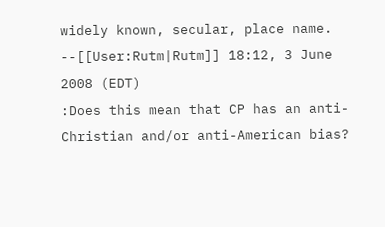widely known, secular, place name. --[[User:Rutm|Rutm]] 18:12, 3 June 2008 (EDT)
:Does this mean that CP has an anti-Christian and/or anti-American bias?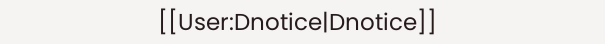[[User:Dnotice|Dnotice]]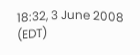18:32, 3 June 2008 (EDT)